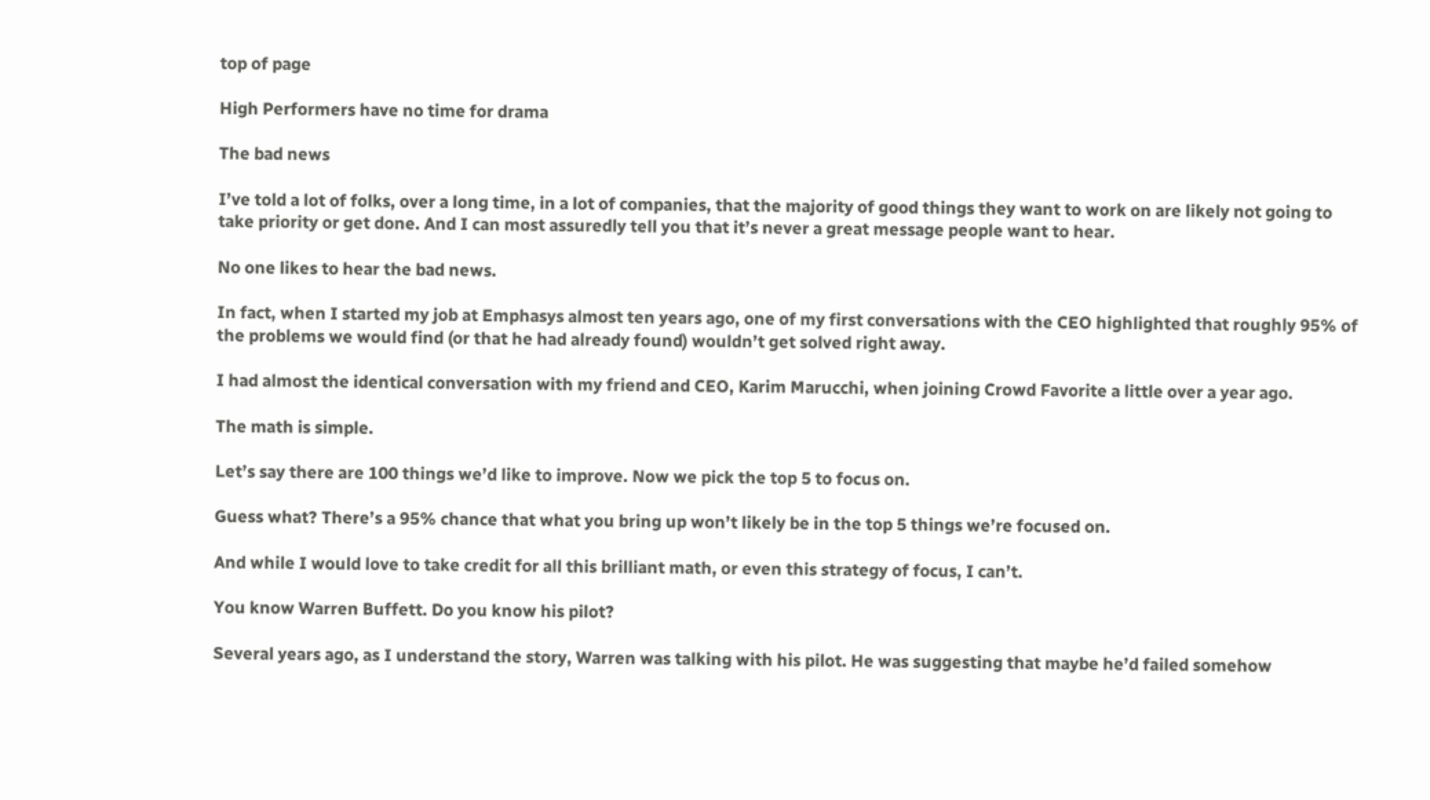top of page

High Performers have no time for drama

The bad news

I’ve told a lot of folks, over a long time, in a lot of companies, that the majority of good things they want to work on are likely not going to take priority or get done. And I can most assuredly tell you that it’s never a great message people want to hear.

No one likes to hear the bad news.

In fact, when I started my job at Emphasys almost ten years ago, one of my first conversations with the CEO highlighted that roughly 95% of the problems we would find (or that he had already found) wouldn’t get solved right away.

I had almost the identical conversation with my friend and CEO, Karim Marucchi, when joining Crowd Favorite a little over a year ago.

The math is simple.

Let’s say there are 100 things we’d like to improve. Now we pick the top 5 to focus on.

Guess what? There’s a 95% chance that what you bring up won’t likely be in the top 5 things we’re focused on.

And while I would love to take credit for all this brilliant math, or even this strategy of focus, I can’t.

You know Warren Buffett. Do you know his pilot?

Several years ago, as I understand the story, Warren was talking with his pilot. He was suggesting that maybe he’d failed somehow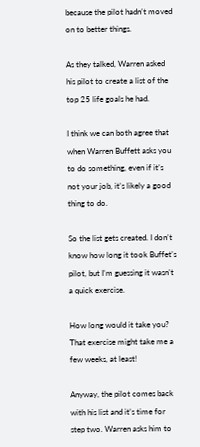because the pilot hadn’t moved on to better things.

As they talked, Warren asked his pilot to create a list of the top 25 life goals he had.

I think we can both agree that when Warren Buffett asks you to do something, even if it’s not your job, it’s likely a good thing to do.

So the list gets created. I don’t know how long it took Buffet’s pilot, but I’m guessing it wasn’t a quick exercise.

How long would it take you? That exercise might take me a few weeks, at least!

Anyway, the pilot comes back with his list and it’s time for step two. Warren asks him to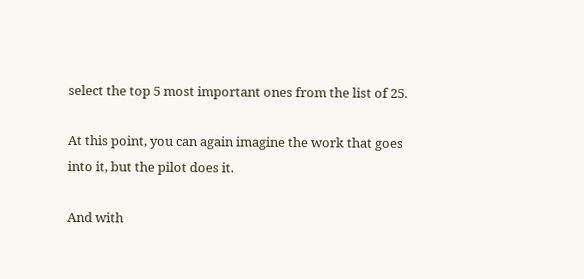select the top 5 most important ones from the list of 25.

At this point, you can again imagine the work that goes into it, but the pilot does it.

And with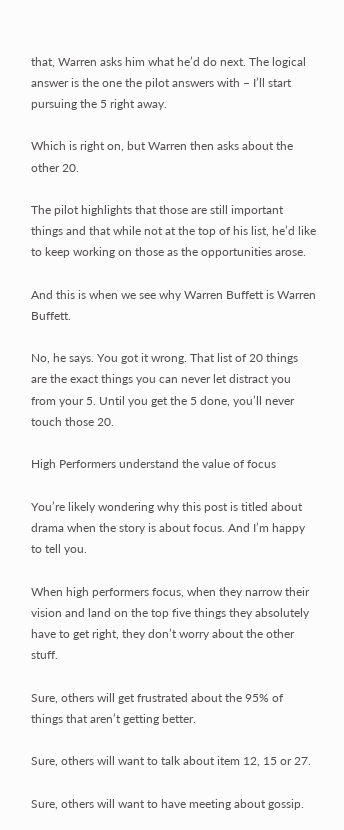that, Warren asks him what he’d do next. The logical answer is the one the pilot answers with – I’ll start pursuing the 5 right away.

Which is right on, but Warren then asks about the other 20.

The pilot highlights that those are still important things and that while not at the top of his list, he’d like to keep working on those as the opportunities arose.

And this is when we see why Warren Buffett is Warren Buffett.

No, he says. You got it wrong. That list of 20 things are the exact things you can never let distract you from your 5. Until you get the 5 done, you’ll never touch those 20.

High Performers understand the value of focus

You’re likely wondering why this post is titled about drama when the story is about focus. And I’m happy to tell you.

When high performers focus, when they narrow their vision and land on the top five things they absolutely have to get right, they don’t worry about the other stuff.

Sure, others will get frustrated about the 95% of things that aren’t getting better.

Sure, others will want to talk about item 12, 15 or 27.

Sure, others will want to have meeting about gossip.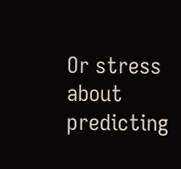Or stress about predicting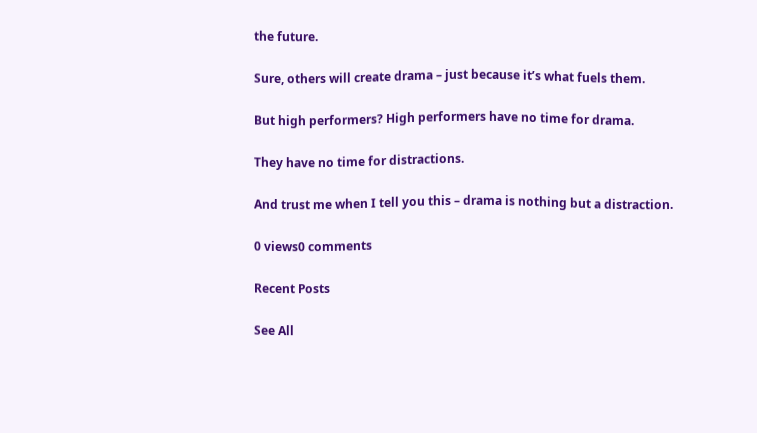the future.

Sure, others will create drama – just because it’s what fuels them.

But high performers? High performers have no time for drama.

They have no time for distractions.

And trust me when I tell you this – drama is nothing but a distraction.

0 views0 comments

Recent Posts

See All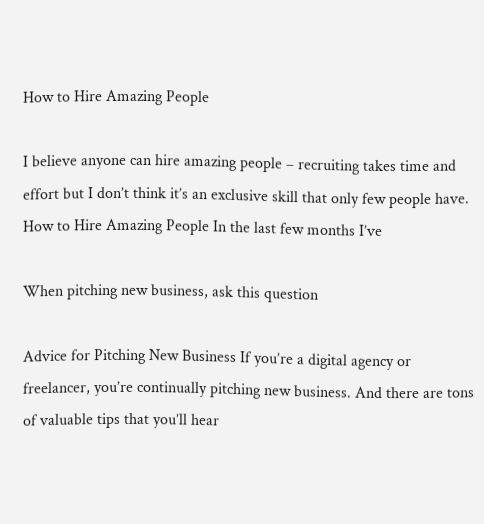How to Hire Amazing People

I believe anyone can hire amazing people – recruiting takes time and effort but I don’t think it’s an exclusive skill that only few people have. How to Hire Amazing People In the last few months I’ve

When pitching new business, ask this question

Advice for Pitching New Business If you’re a digital agency or freelancer, you’re continually pitching new business. And there are tons of valuable tips that you’ll hear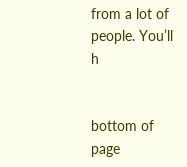from a lot of people. You’ll h


bottom of page